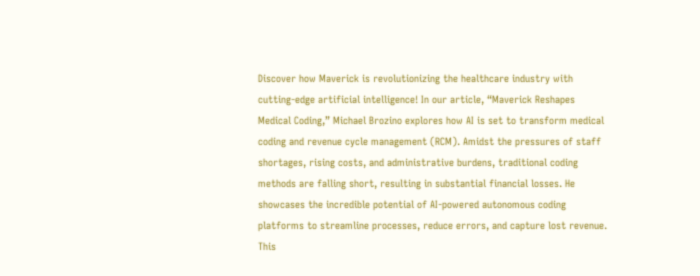Discover how Maverick is revolutionizing the healthcare industry with cutting-edge artificial intelligence! In our article, “Maverick Reshapes Medical Coding,” Michael Brozino explores how AI is set to transform medical coding and revenue cycle management (RCM). Amidst the pressures of staff shortages, rising costs, and administrative burdens, traditional coding methods are falling short, resulting in substantial financial losses. He showcases the incredible potential of AI-powered autonomous coding platforms to streamline processes, reduce errors, and capture lost revenue. This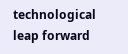technological leap forward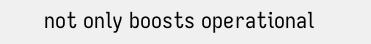not only boosts operational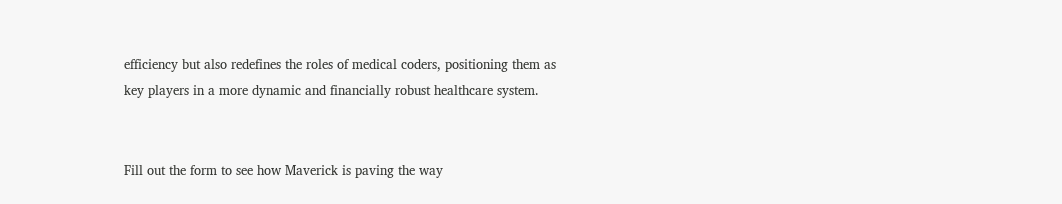efficiency but also redefines the roles of medical coders, positioning them as key players in a more dynamic and financially robust healthcare system.


Fill out the form to see how Maverick is paving the way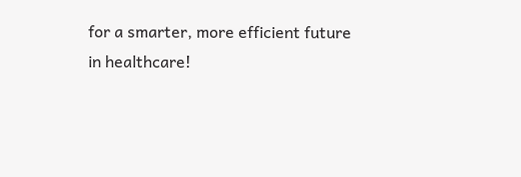for a smarter, more efficient future in healthcare!